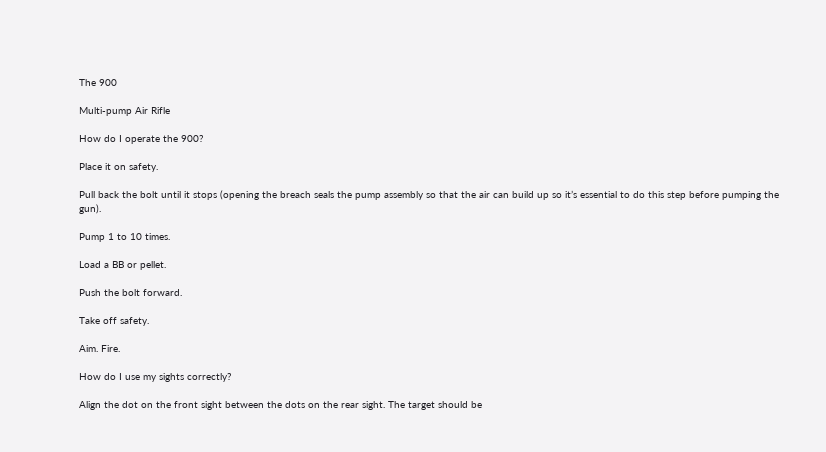The 900

Multi-pump Air Rifle

How do I operate the 900?

Place it on safety.

Pull back the bolt until it stops (opening the breach seals the pump assembly so that the air can build up so it’s essential to do this step before pumping the gun).

Pump 1 to 10 times.

Load a BB or pellet.

Push the bolt forward.

Take off safety.

Aim. Fire.

How do I use my sights correctly?

Align the dot on the front sight between the dots on the rear sight. The target should be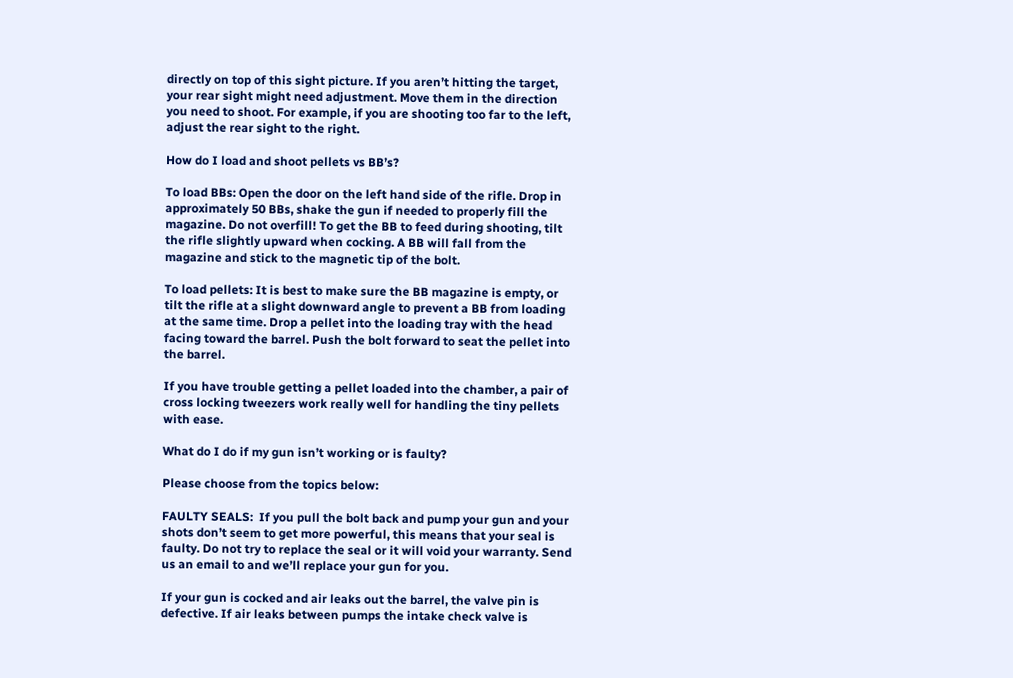directly on top of this sight picture. If you aren’t hitting the target, your rear sight might need adjustment. Move them in the direction you need to shoot. For example, if you are shooting too far to the left, adjust the rear sight to the right.

How do I load and shoot pellets vs BB’s?

To load BBs: Open the door on the left hand side of the rifle. Drop in approximately 50 BBs, shake the gun if needed to properly fill the magazine. Do not overfill! To get the BB to feed during shooting, tilt the rifle slightly upward when cocking. A BB will fall from the magazine and stick to the magnetic tip of the bolt.

To load pellets: It is best to make sure the BB magazine is empty, or tilt the rifle at a slight downward angle to prevent a BB from loading at the same time. Drop a pellet into the loading tray with the head facing toward the barrel. Push the bolt forward to seat the pellet into the barrel.

If you have trouble getting a pellet loaded into the chamber, a pair of cross locking tweezers work really well for handling the tiny pellets with ease.

What do I do if my gun isn’t working or is faulty?

Please choose from the topics below:

FAULTY SEALS:  If you pull the bolt back and pump your gun and your shots don’t seem to get more powerful, this means that your seal is faulty. Do not try to replace the seal or it will void your warranty. Send us an email to and we’ll replace your gun for you.

If your gun is cocked and air leaks out the barrel, the valve pin is defective. If air leaks between pumps the intake check valve is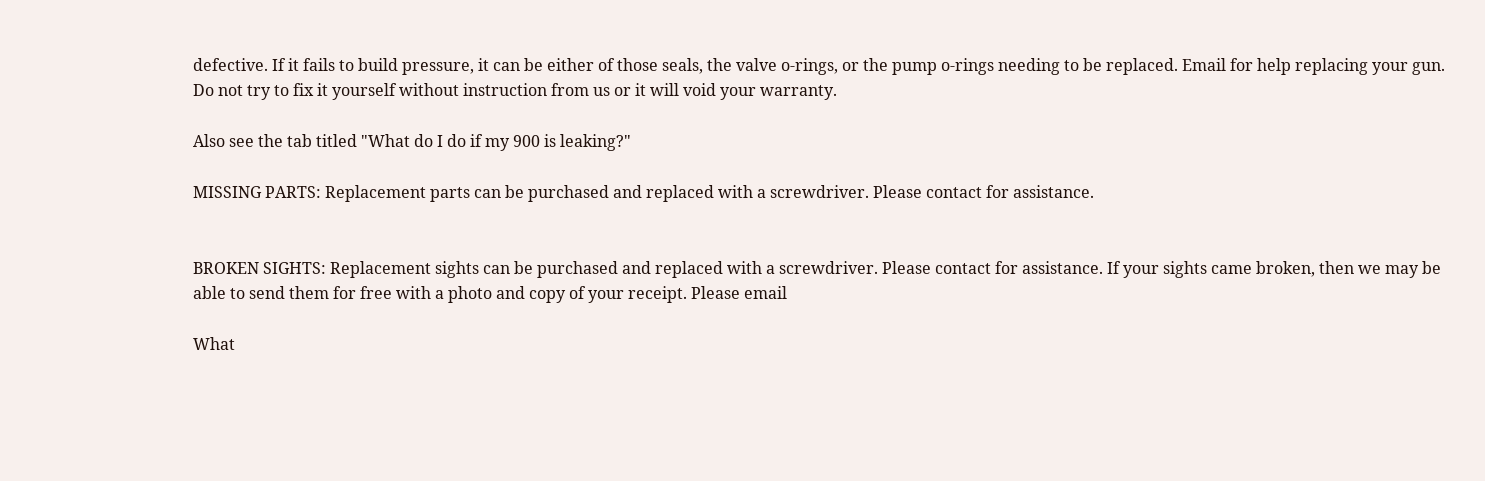defective. If it fails to build pressure, it can be either of those seals, the valve o-rings, or the pump o-rings needing to be replaced. Email for help replacing your gun. Do not try to fix it yourself without instruction from us or it will void your warranty.

Also see the tab titled "What do I do if my 900 is leaking?"

MISSING PARTS: Replacement parts can be purchased and replaced with a screwdriver. Please contact for assistance.


BROKEN SIGHTS: Replacement sights can be purchased and replaced with a screwdriver. Please contact for assistance. If your sights came broken, then we may be able to send them for free with a photo and copy of your receipt. Please email

What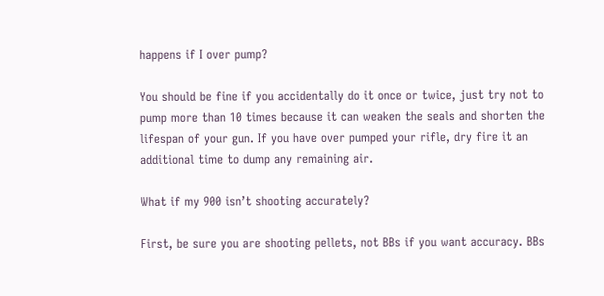happens if I over pump?

You should be fine if you accidentally do it once or twice, just try not to pump more than 10 times because it can weaken the seals and shorten the lifespan of your gun. If you have over pumped your rifle, dry fire it an additional time to dump any remaining air.

What if my 900 isn’t shooting accurately?

First, be sure you are shooting pellets, not BBs if you want accuracy. BBs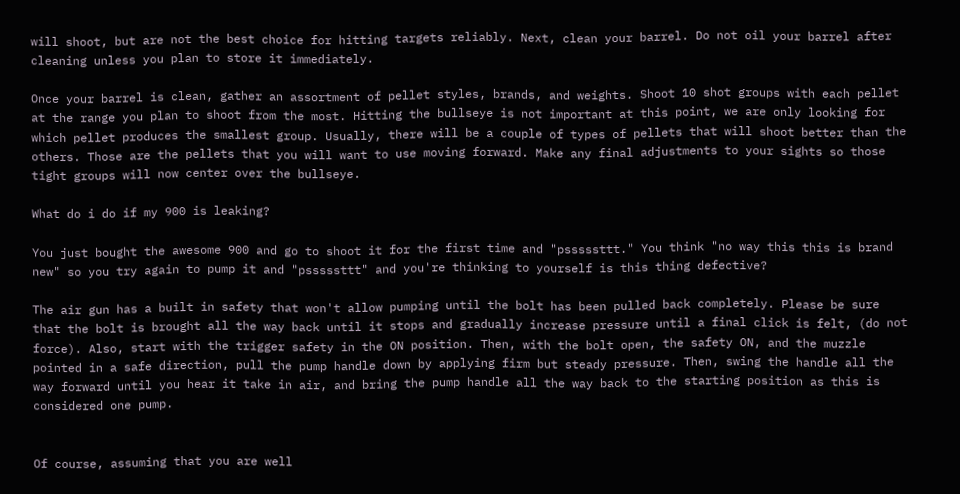will shoot, but are not the best choice for hitting targets reliably. Next, clean your barrel. Do not oil your barrel after cleaning unless you plan to store it immediately.

Once your barrel is clean, gather an assortment of pellet styles, brands, and weights. Shoot 10 shot groups with each pellet at the range you plan to shoot from the most. Hitting the bullseye is not important at this point, we are only looking for which pellet produces the smallest group. Usually, there will be a couple of types of pellets that will shoot better than the others. Those are the pellets that you will want to use moving forward. Make any final adjustments to your sights so those tight groups will now center over the bullseye.

What do i do if my 900 is leaking?

You just bought the awesome 900 and go to shoot it for the first time and "psssssttt." You think "no way this this is brand new" so you try again to pump it and "psssssttt" and you're thinking to yourself is this thing defective?

The air gun has a built in safety that won't allow pumping until the bolt has been pulled back completely. Please be sure that the bolt is brought all the way back until it stops and gradually increase pressure until a final click is felt, (do not force). Also, start with the trigger safety in the ON position. Then, with the bolt open, the safety ON, and the muzzle pointed in a safe direction, pull the pump handle down by applying firm but steady pressure. Then, swing the handle all the way forward until you hear it take in air, and bring the pump handle all the way back to the starting position as this is considered one pump.


Of course, assuming that you are well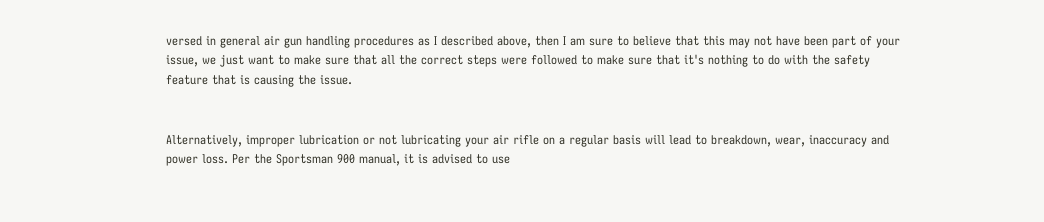versed in general air gun handling procedures as I described above, then I am sure to believe that this may not have been part of your issue, we just want to make sure that all the correct steps were followed to make sure that it's nothing to do with the safety feature that is causing the issue.


Alternatively, improper lubrication or not lubricating your air rifle on a regular basis will lead to breakdown, wear, inaccuracy and power loss. Per the Sportsman 900 manual, it is advised to use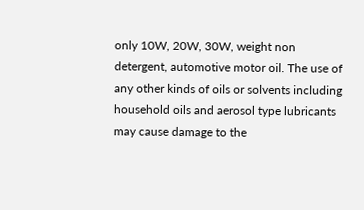only 10W, 20W, 30W, weight non detergent, automotive motor oil. The use of any other kinds of oils or solvents including household oils and aerosol type lubricants may cause damage to the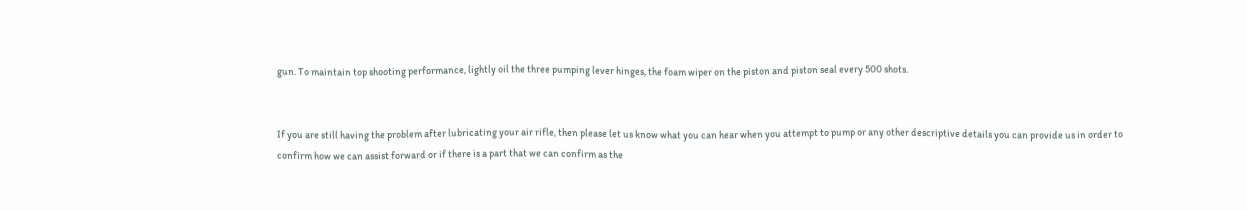gun. To maintain top shooting performance, lightly oil the three pumping lever hinges, the foam wiper on the piston and piston seal every 500 shots.


If you are still having the problem after lubricating your air rifle, then please let us know what you can hear when you attempt to pump or any other descriptive details you can provide us in order to confirm how we can assist forward or if there is a part that we can confirm as the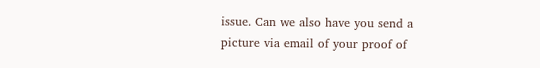issue. Can we also have you send a picture via email of your proof of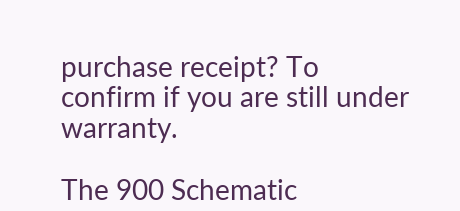purchase receipt? To confirm if you are still under warranty.

The 900 Schematic